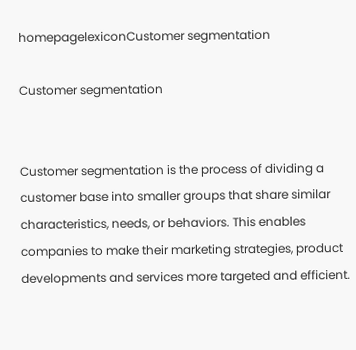homepagelexiconCustomer segmentation

Customer segmentation


Customer segmentation is the process of dividing a customer base into smaller groups that share similar characteristics, needs, or behaviors. This enables companies to make their marketing strategies, product developments and services more targeted and efficient.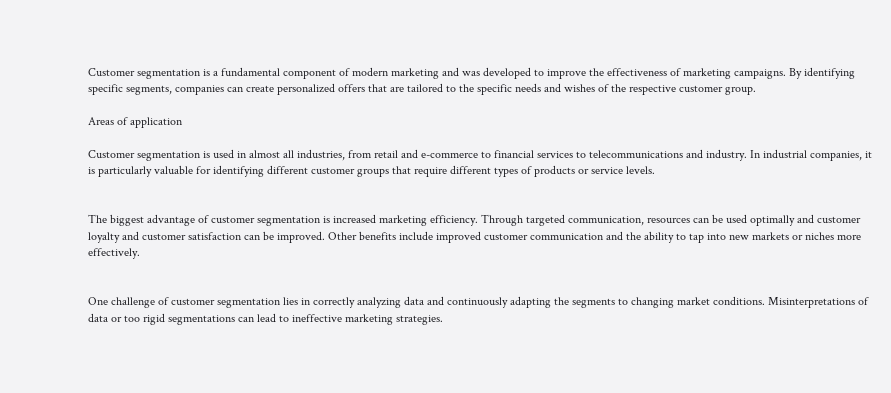Customer segmentation is a fundamental component of modern marketing and was developed to improve the effectiveness of marketing campaigns. By identifying specific segments, companies can create personalized offers that are tailored to the specific needs and wishes of the respective customer group.

Areas of application

Customer segmentation is used in almost all industries, from retail and e-commerce to financial services to telecommunications and industry. In industrial companies, it is particularly valuable for identifying different customer groups that require different types of products or service levels.


The biggest advantage of customer segmentation is increased marketing efficiency. Through targeted communication, resources can be used optimally and customer loyalty and customer satisfaction can be improved. Other benefits include improved customer communication and the ability to tap into new markets or niches more effectively.


One challenge of customer segmentation lies in correctly analyzing data and continuously adapting the segments to changing market conditions. Misinterpretations of data or too rigid segmentations can lead to ineffective marketing strategies.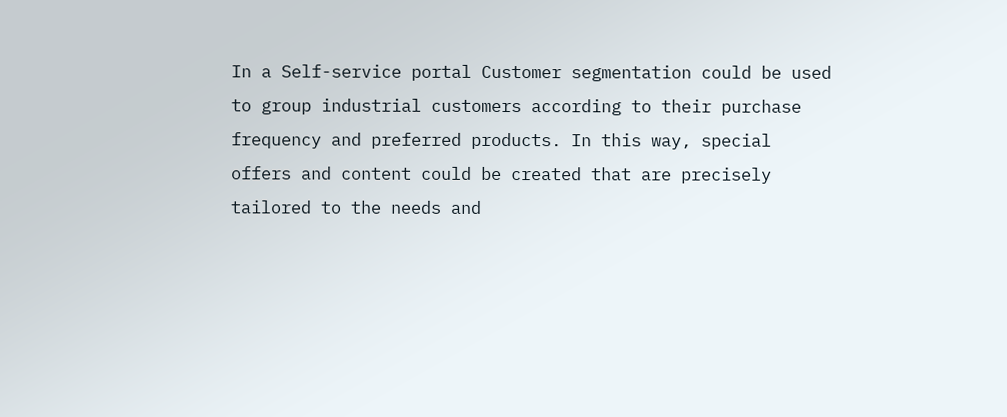In a Self-service portal Customer segmentation could be used to group industrial customers according to their purchase frequency and preferred products. In this way, special offers and content could be created that are precisely tailored to the needs and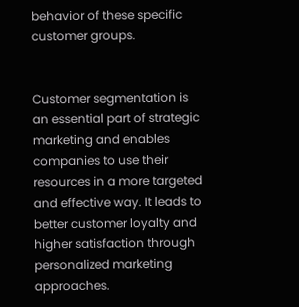behavior of these specific customer groups.


Customer segmentation is an essential part of strategic marketing and enables companies to use their resources in a more targeted and effective way. It leads to better customer loyalty and higher satisfaction through personalized marketing approaches.